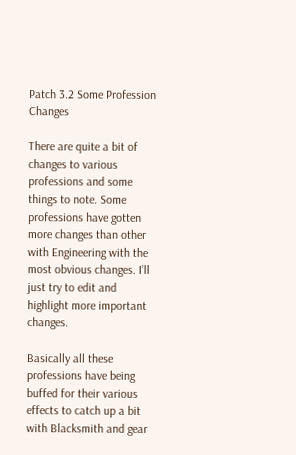Patch 3.2 Some Profession Changes

There are quite a bit of changes to various professions and some things to note. Some professions have gotten more changes than other with Engineering with the most obvious changes. I’ll just try to edit and highlight more important changes.

Basically all these professions have being buffed for their various effects to catch up a bit with Blacksmith and gear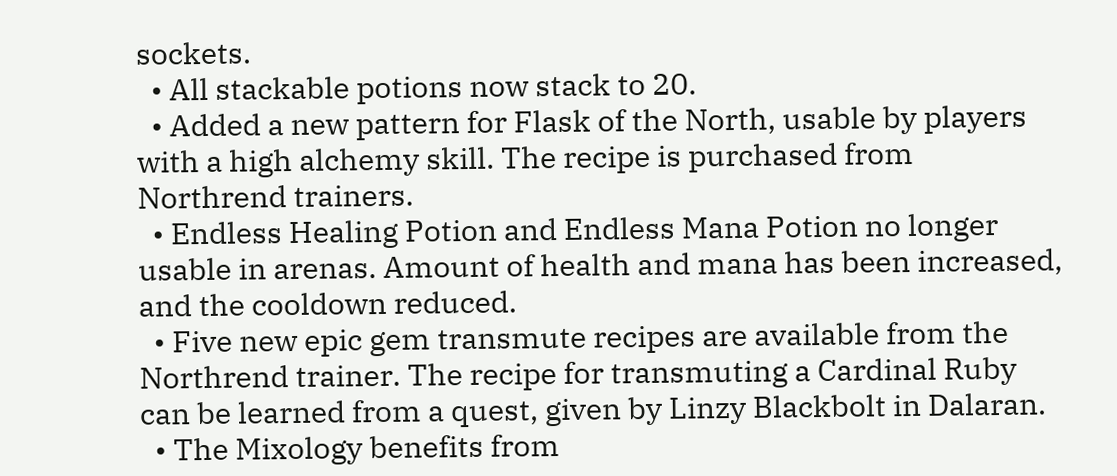sockets.
  • All stackable potions now stack to 20.
  • Added a new pattern for Flask of the North, usable by players with a high alchemy skill. The recipe is purchased from Northrend trainers.
  • Endless Healing Potion and Endless Mana Potion no longer usable in arenas. Amount of health and mana has been increased, and the cooldown reduced.
  • Five new epic gem transmute recipes are available from the Northrend trainer. The recipe for transmuting a Cardinal Ruby can be learned from a quest, given by Linzy Blackbolt in Dalaran.
  • The Mixology benefits from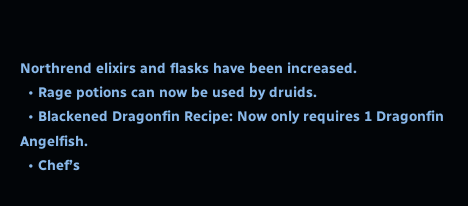Northrend elixirs and flasks have been increased.
  • Rage potions can now be used by druids.
  • Blackened Dragonfin Recipe: Now only requires 1 Dragonfin Angelfish.
  • Chef’s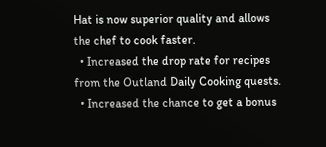Hat is now superior quality and allows the chef to cook faster.
  • Increased the drop rate for recipes from the Outland Daily Cooking quests.
  • Increased the chance to get a bonus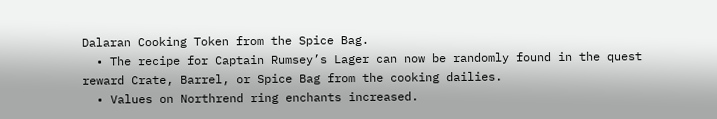Dalaran Cooking Token from the Spice Bag.
  • The recipe for Captain Rumsey’s Lager can now be randomly found in the quest reward Crate, Barrel, or Spice Bag from the cooking dailies.
  • Values on Northrend ring enchants increased.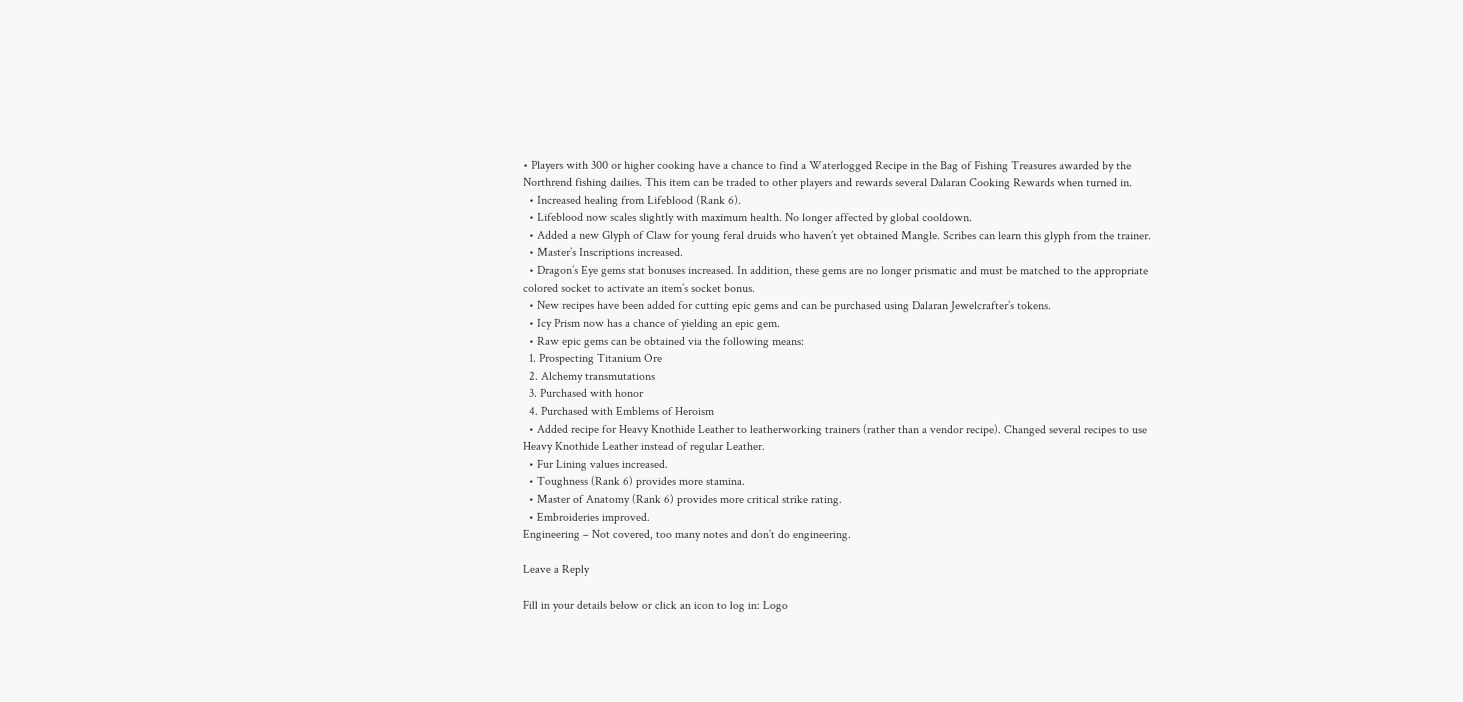• Players with 300 or higher cooking have a chance to find a Waterlogged Recipe in the Bag of Fishing Treasures awarded by the Northrend fishing dailies. This item can be traded to other players and rewards several Dalaran Cooking Rewards when turned in.
  • Increased healing from Lifeblood (Rank 6).
  • Lifeblood now scales slightly with maximum health. No longer affected by global cooldown.
  • Added a new Glyph of Claw for young feral druids who haven’t yet obtained Mangle. Scribes can learn this glyph from the trainer.
  • Master’s Inscriptions increased.
  • Dragon’s Eye gems stat bonuses increased. In addition, these gems are no longer prismatic and must be matched to the appropriate colored socket to activate an item’s socket bonus.
  • New recipes have been added for cutting epic gems and can be purchased using Dalaran Jewelcrafter’s tokens.
  • Icy Prism now has a chance of yielding an epic gem.
  • Raw epic gems can be obtained via the following means:
  1. Prospecting Titanium Ore
  2. Alchemy transmutations
  3. Purchased with honor
  4. Purchased with Emblems of Heroism
  • Added recipe for Heavy Knothide Leather to leatherworking trainers (rather than a vendor recipe). Changed several recipes to use Heavy Knothide Leather instead of regular Leather.
  • Fur Lining values increased.
  • Toughness (Rank 6) provides more stamina.
  • Master of Anatomy (Rank 6) provides more critical strike rating.
  • Embroideries improved.
Engineering – Not covered, too many notes and don’t do engineering.

Leave a Reply

Fill in your details below or click an icon to log in: Logo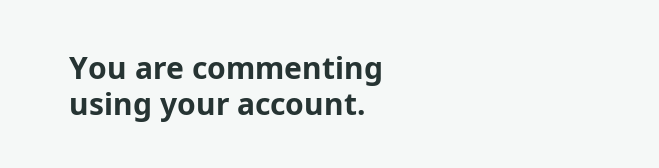You are commenting using your account.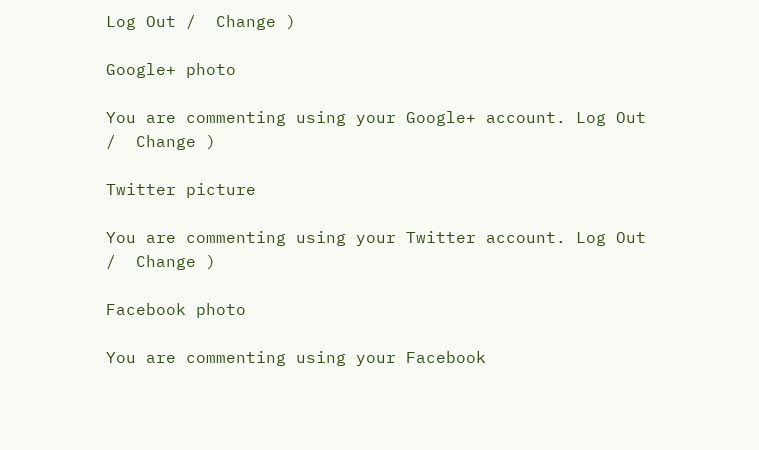Log Out /  Change )

Google+ photo

You are commenting using your Google+ account. Log Out /  Change )

Twitter picture

You are commenting using your Twitter account. Log Out /  Change )

Facebook photo

You are commenting using your Facebook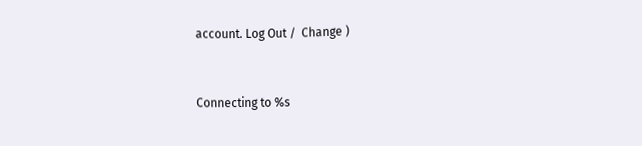account. Log Out /  Change )


Connecting to %s